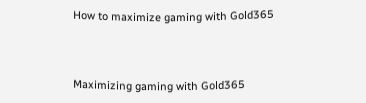How to maximize gaming with Gold365



Maximizing gaming with Gold365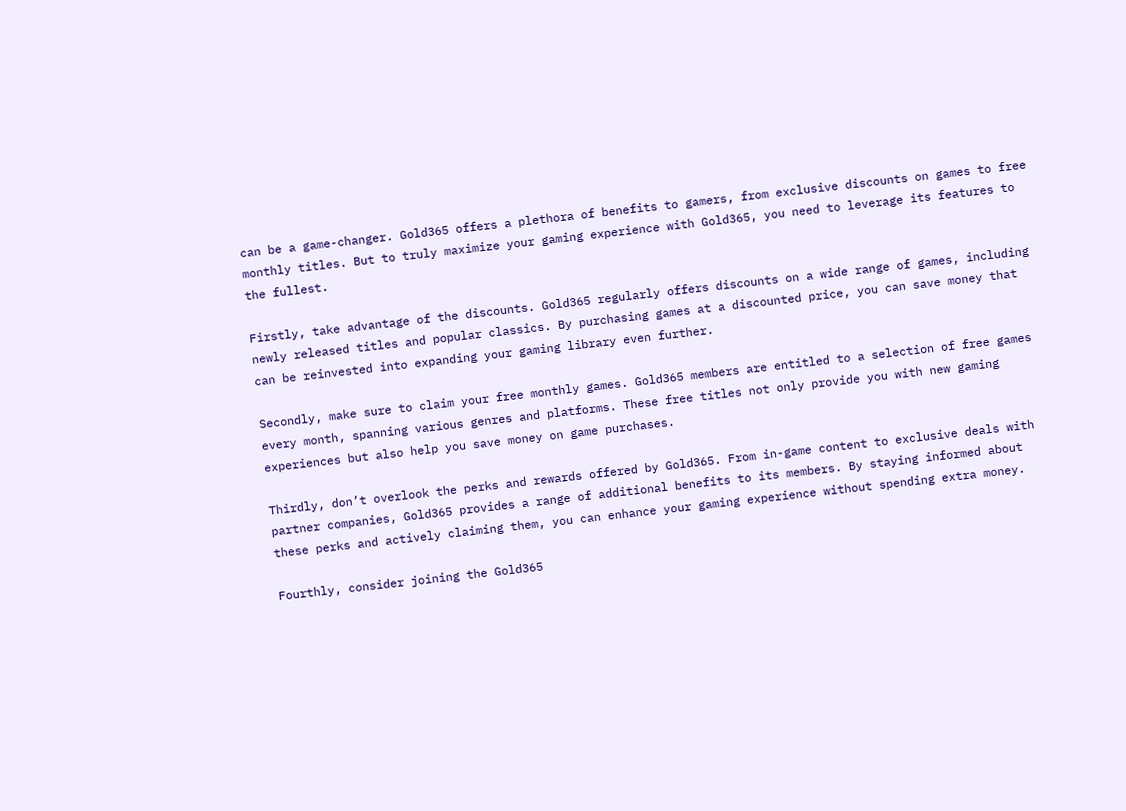can be a game-changer. Gold365 offers a plethora of benefits to gamers, from exclusive discounts on games to free monthly titles. But to truly maximize your gaming experience with Gold365, you need to leverage its features to the fullest.

Firstly, take advantage of the discounts. Gold365 regularly offers discounts on a wide range of games, including newly released titles and popular classics. By purchasing games at a discounted price, you can save money that can be reinvested into expanding your gaming library even further.

Secondly, make sure to claim your free monthly games. Gold365 members are entitled to a selection of free games every month, spanning various genres and platforms. These free titles not only provide you with new gaming experiences but also help you save money on game purchases.

Thirdly, don’t overlook the perks and rewards offered by Gold365. From in-game content to exclusive deals with partner companies, Gold365 provides a range of additional benefits to its members. By staying informed about these perks and actively claiming them, you can enhance your gaming experience without spending extra money.

Fourthly, consider joining the Gold365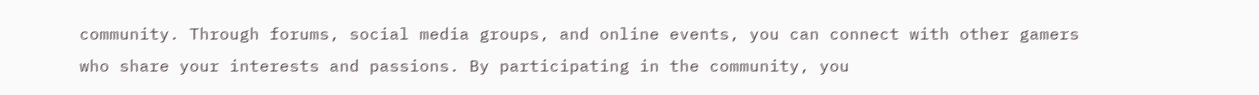community. Through forums, social media groups, and online events, you can connect with other gamers who share your interests and passions. By participating in the community, you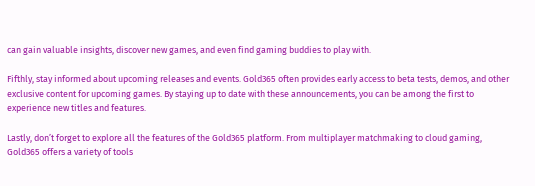can gain valuable insights, discover new games, and even find gaming buddies to play with.

Fifthly, stay informed about upcoming releases and events. Gold365 often provides early access to beta tests, demos, and other exclusive content for upcoming games. By staying up to date with these announcements, you can be among the first to experience new titles and features.

Lastly, don’t forget to explore all the features of the Gold365 platform. From multiplayer matchmaking to cloud gaming, Gold365 offers a variety of tools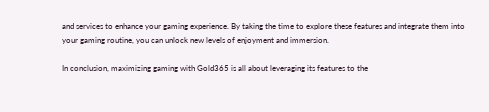and services to enhance your gaming experience. By taking the time to explore these features and integrate them into your gaming routine, you can unlock new levels of enjoyment and immersion.

In conclusion, maximizing gaming with Gold365 is all about leveraging its features to the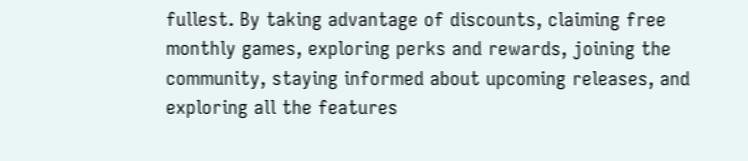fullest. By taking advantage of discounts, claiming free monthly games, exploring perks and rewards, joining the community, staying informed about upcoming releases, and exploring all the features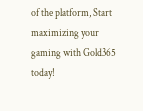of the platform, Start maximizing your gaming with Gold365 today!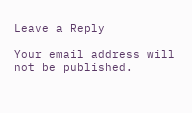Leave a Reply

Your email address will not be published.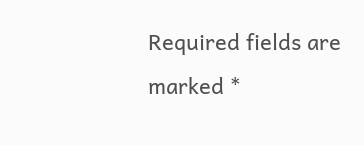Required fields are marked *